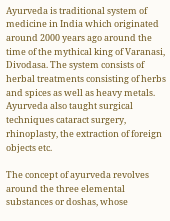Ayurveda is traditional system of medicine in India which originated around 2000 years ago around the time of the mythical king of Varanasi, Divodasa. The system consists of herbal treatments consisting of herbs and spices as well as heavy metals. Ayurveda also taught surgical techniques cataract surgery, rhinoplasty, the extraction of foreign objects etc.

The concept of ayurveda revolves around the three elemental substances or doshas, whose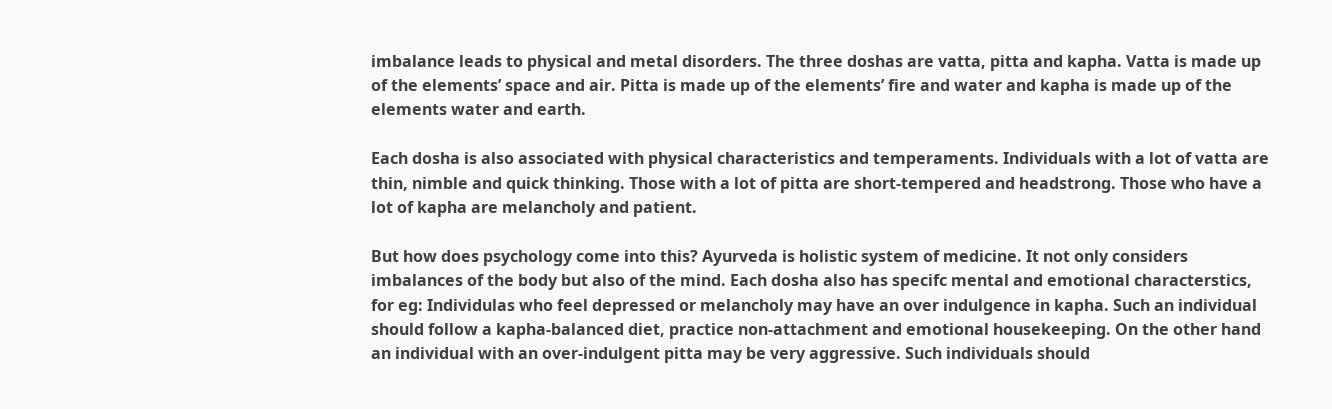imbalance leads to physical and metal disorders. The three doshas are vatta, pitta and kapha. Vatta is made up of the elements’ space and air. Pitta is made up of the elements’ fire and water and kapha is made up of the elements water and earth.

Each dosha is also associated with physical characteristics and temperaments. Individuals with a lot of vatta are thin, nimble and quick thinking. Those with a lot of pitta are short-tempered and headstrong. Those who have a lot of kapha are melancholy and patient.

But how does psychology come into this? Ayurveda is holistic system of medicine. It not only considers imbalances of the body but also of the mind. Each dosha also has specifc mental and emotional characterstics, for eg: Individulas who feel depressed or melancholy may have an over indulgence in kapha. Such an individual should follow a kapha-balanced diet, practice non-attachment and emotional housekeeping. On the other hand an individual with an over-indulgent pitta may be very aggressive. Such individuals should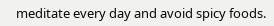meditate every day and avoid spicy foods.